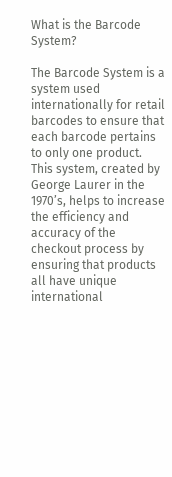What is the Barcode System?

The Barcode System is a system used internationally for retail barcodes to ensure that each barcode pertains to only one product. This system, created by George Laurer in the 1970’s, helps to increase the efficiency and accuracy of the checkout process by ensuring that products all have unique international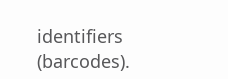identifiers (barcodes).